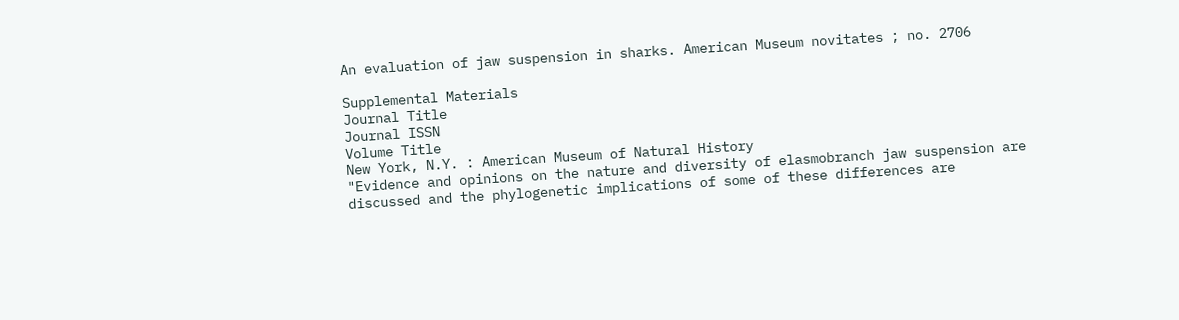An evaluation of jaw suspension in sharks. American Museum novitates ; no. 2706

Supplemental Materials
Journal Title
Journal ISSN
Volume Title
New York, N.Y. : American Museum of Natural History
"Evidence and opinions on the nature and diversity of elasmobranch jaw suspension are discussed and the phylogenetic implications of some of these differences are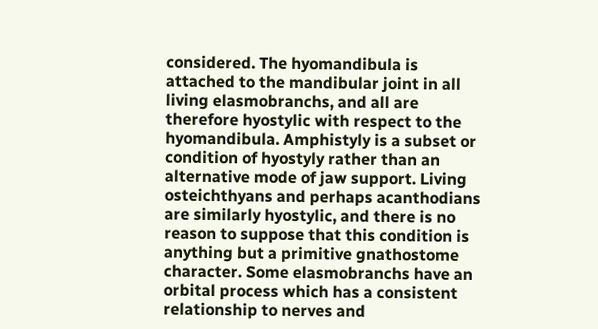considered. The hyomandibula is attached to the mandibular joint in all living elasmobranchs, and all are therefore hyostylic with respect to the hyomandibula. Amphistyly is a subset or condition of hyostyly rather than an alternative mode of jaw support. Living osteichthyans and perhaps acanthodians are similarly hyostylic, and there is no reason to suppose that this condition is anything but a primitive gnathostome character. Some elasmobranchs have an orbital process which has a consistent relationship to nerves and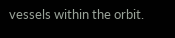vessels within the orbit.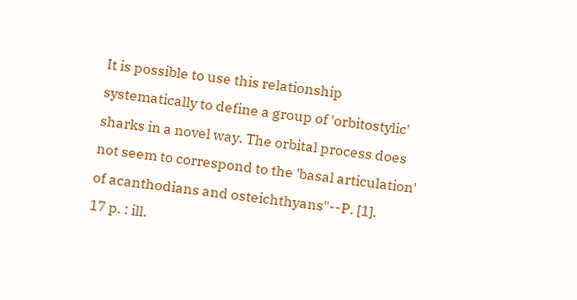It is possible to use this relationship systematically to define a group of 'orbitostylic' sharks in a novel way. The orbital process does not seem to correspond to the 'basal articulation' of acanthodians and osteichthyans"--P. [1].
17 p. : ill.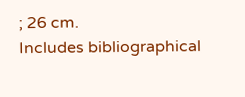; 26 cm.
Includes bibliographical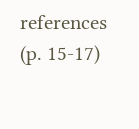references (p. 15-17)